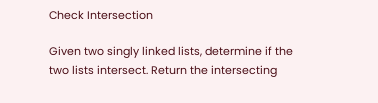Check Intersection

Given two singly linked lists, determine if the two lists intersect. Return the intersecting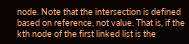node. Note that the intersection is defined based on reference, not value. That is, if the kth node of the first linked list is the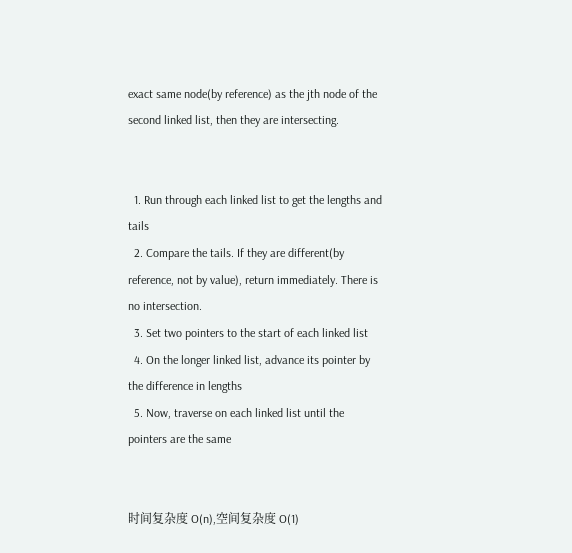exact same node(by reference) as the jth node of the second linked list, then they are intersecting.


  1. Run through each linked list to get the lengths and tails
  2. Compare the tails. If they are different(by reference, not by value), return immediately. There is no intersection.
  3. Set two pointers to the start of each linked list
  4. On the longer linked list, advance its pointer by the difference in lengths
  5. Now, traverse on each linked list until the pointers are the same


时间复杂度 O(n),空间复杂度 O(1)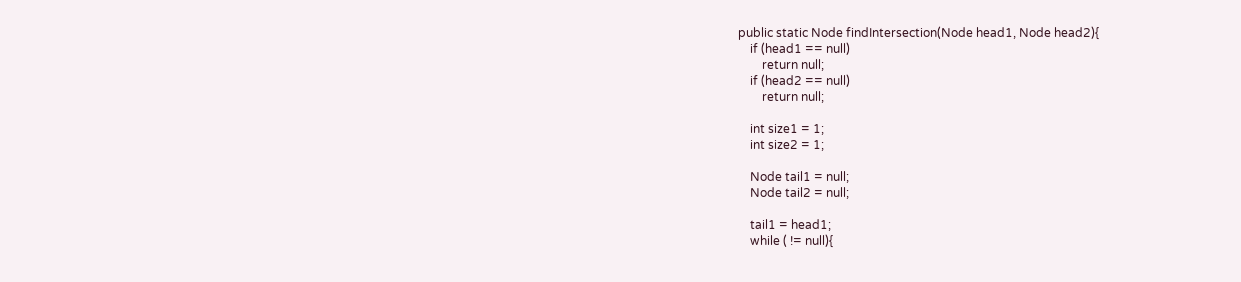public static Node findIntersection(Node head1, Node head2){
    if (head1 == null)
        return null;
    if (head2 == null)
        return null;

    int size1 = 1;
    int size2 = 1;

    Node tail1 = null;
    Node tail2 = null;

    tail1 = head1;
    while ( != null){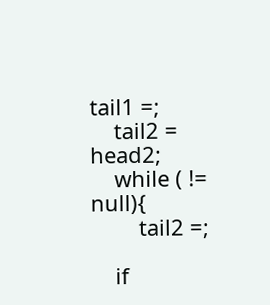tail1 =;
    tail2 = head2;
    while ( != null){
        tail2 =;

    if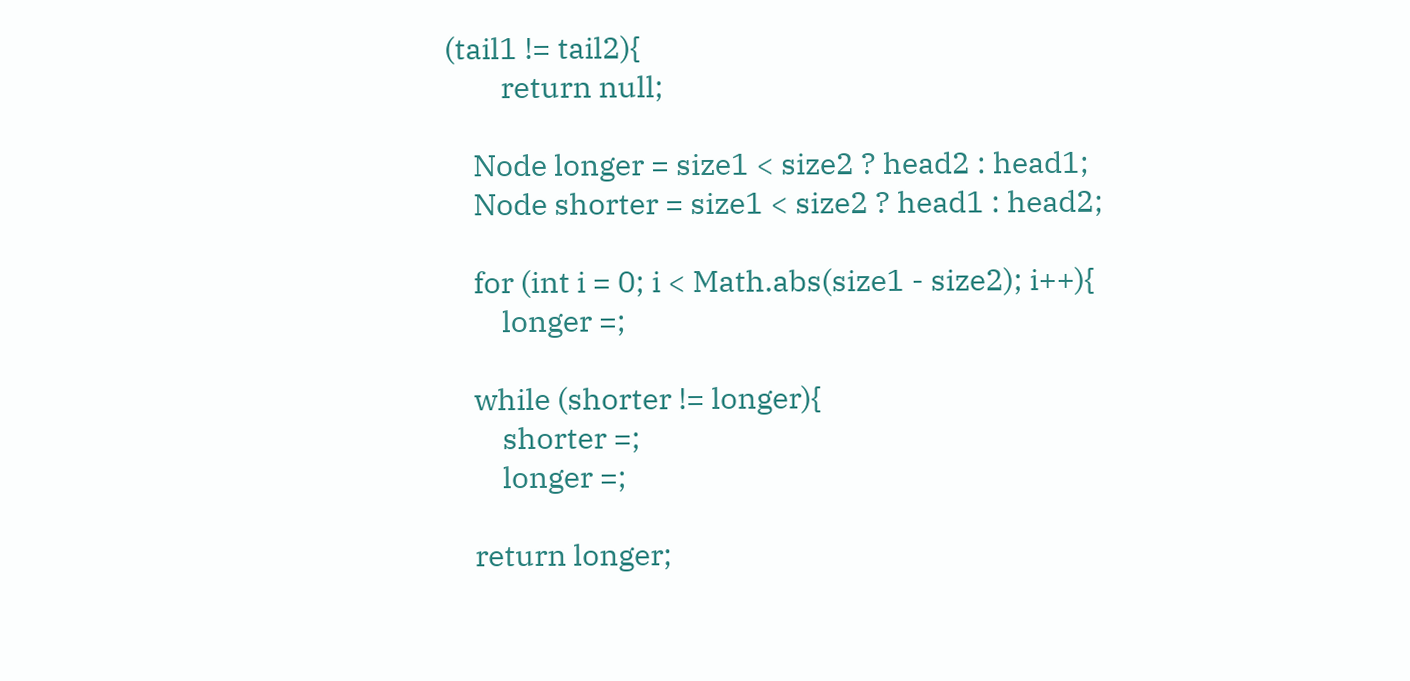(tail1 != tail2){
        return null;

    Node longer = size1 < size2 ? head2 : head1;
    Node shorter = size1 < size2 ? head1 : head2;

    for (int i = 0; i < Math.abs(size1 - size2); i++){
        longer =;

    while (shorter != longer){
        shorter =;
        longer =;

    return longer;